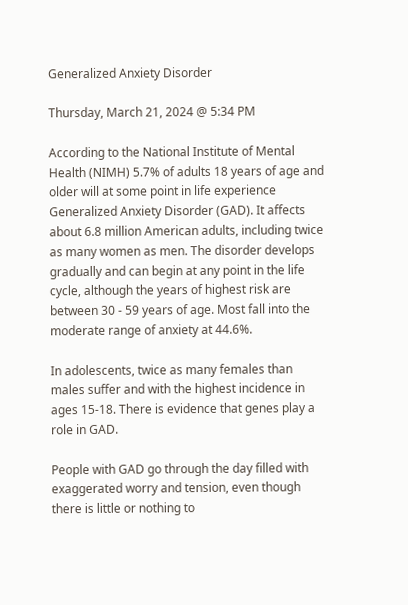Generalized Anxiety Disorder

Thursday, March 21, 2024 @ 5:34 PM

According to the National Institute of Mental Health (NIMH) 5.7% of adults 18 years of age and older will at some point in life experience Generalized Anxiety Disorder (GAD). It affects about 6.8 million American adults, including twice as many women as men. The disorder develops gradually and can begin at any point in the life cycle, although the years of highest risk are between 30 - 59 years of age. Most fall into the moderate range of anxiety at 44.6%.

In adolescents, twice as many females than males suffer and with the highest incidence in ages 15-18. There is evidence that genes play a role in GAD.

People with GAD go through the day filled with exaggerated worry and tension, even though there is little or nothing to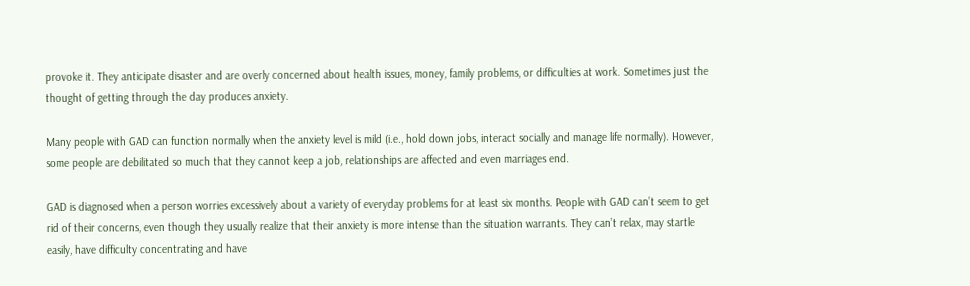provoke it. They anticipate disaster and are overly concerned about health issues, money, family problems, or difficulties at work. Sometimes just the thought of getting through the day produces anxiety.

Many people with GAD can function normally when the anxiety level is mild (i.e., hold down jobs, interact socially and manage life normally). However, some people are debilitated so much that they cannot keep a job, relationships are affected and even marriages end.

GAD is diagnosed when a person worries excessively about a variety of everyday problems for at least six months. People with GAD can’t seem to get rid of their concerns, even though they usually realize that their anxiety is more intense than the situation warrants. They can’t relax, may startle easily, have difficulty concentrating and have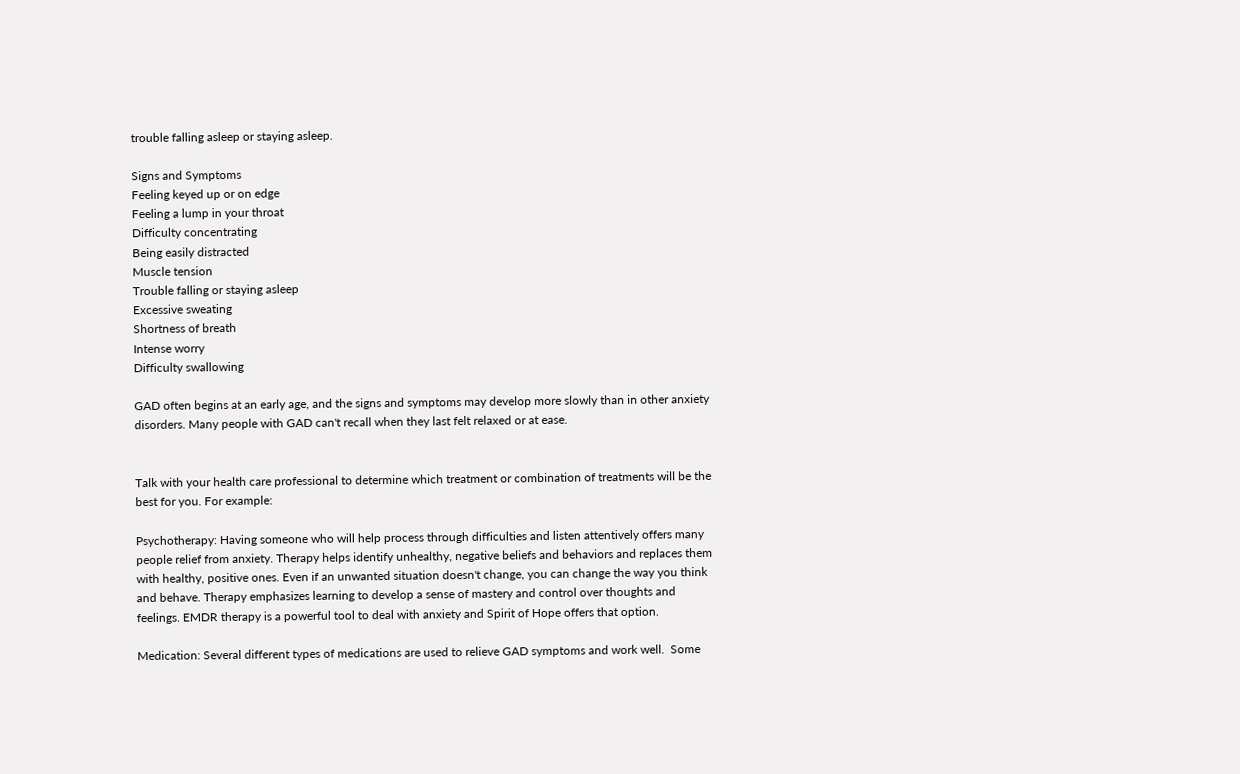trouble falling asleep or staying asleep.

Signs and Symptoms
Feeling keyed up or on edge
Feeling a lump in your throat
Difficulty concentrating
Being easily distracted
Muscle tension
Trouble falling or staying asleep
Excessive sweating
Shortness of breath
Intense worry
Difficulty swallowing

GAD often begins at an early age, and the signs and symptoms may develop more slowly than in other anxiety disorders. Many people with GAD can't recall when they last felt relaxed or at ease.


Talk with your health care professional to determine which treatment or combination of treatments will be the best for you. For example:

Psychotherapy: Having someone who will help process through difficulties and listen attentively offers many people relief from anxiety. Therapy helps identify unhealthy, negative beliefs and behaviors and replaces them with healthy, positive ones. Even if an unwanted situation doesn't change, you can change the way you think and behave. Therapy emphasizes learning to develop a sense of mastery and control over thoughts and feelings. EMDR therapy is a powerful tool to deal with anxiety and Spirit of Hope offers that option.

Medication: Several different types of medications are used to relieve GAD symptoms and work well.  Some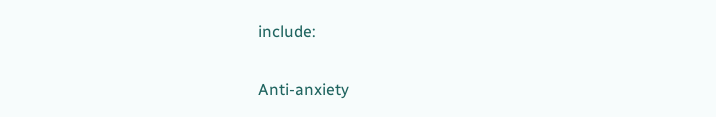include:

Anti-anxiety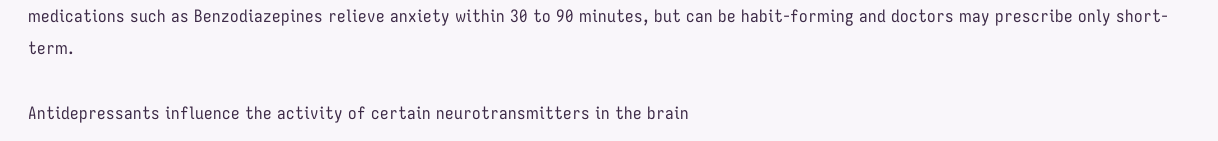medications such as Benzodiazepines relieve anxiety within 30 to 90 minutes, but can be habit-forming and doctors may prescribe only short-term.

Antidepressants influence the activity of certain neurotransmitters in the brain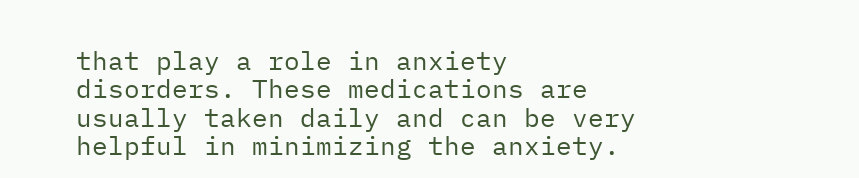that play a role in anxiety disorders. These medications are usually taken daily and can be very helpful in minimizing the anxiety.